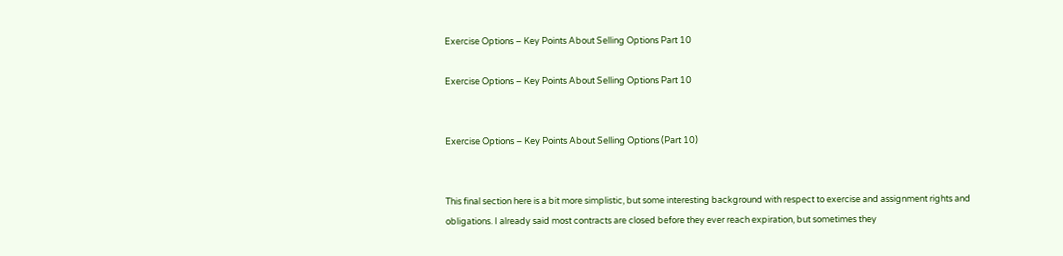Exercise Options – Key Points About Selling Options Part 10

Exercise Options – Key Points About Selling Options Part 10


Exercise Options – Key Points About Selling Options (Part 10)


This final section here is a bit more simplistic, but some interesting background with respect to exercise and assignment rights and obligations. I already said most contracts are closed before they ever reach expiration, but sometimes they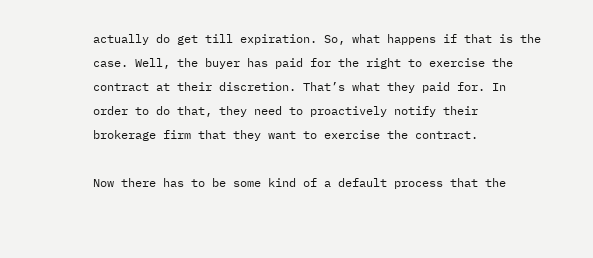actually do get till expiration. So, what happens if that is the case. Well, the buyer has paid for the right to exercise the contract at their discretion. That’s what they paid for. In order to do that, they need to proactively notify their brokerage firm that they want to exercise the contract.

Now there has to be some kind of a default process that the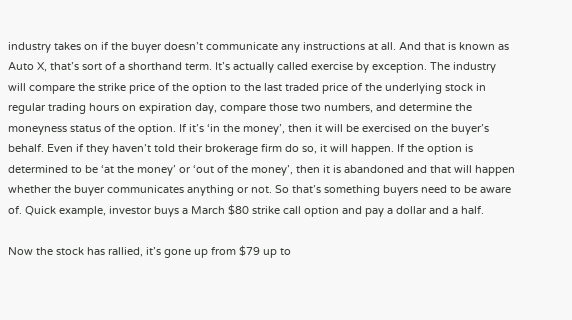industry takes on if the buyer doesn’t communicate any instructions at all. And that is known as Auto X, that’s sort of a shorthand term. It’s actually called exercise by exception. The industry will compare the strike price of the option to the last traded price of the underlying stock in regular trading hours on expiration day, compare those two numbers, and determine the moneyness status of the option. If it’s ‘in the money’, then it will be exercised on the buyer’s behalf. Even if they haven’t told their brokerage firm do so, it will happen. If the option is determined to be ‘at the money’ or ‘out of the money’, then it is abandoned and that will happen whether the buyer communicates anything or not. So that’s something buyers need to be aware of. Quick example, investor buys a March $80 strike call option and pay a dollar and a half.

Now the stock has rallied, it’s gone up from $79 up to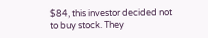$84, this investor decided not to buy stock. They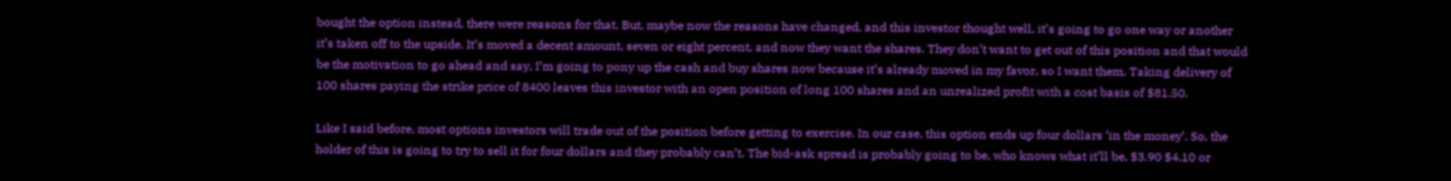bought the option instead, there were reasons for that. But, maybe now the reasons have changed, and this investor thought well, it’s going to go one way or another it’s taken off to the upside. It’s moved a decent amount, seven or eight percent, and now they want the shares. They don’t want to get out of this position and that would be the motivation to go ahead and say, I’m going to pony up the cash and buy shares now because it’s already moved in my favor, so I want them. Taking delivery of 100 shares paying the strike price of 8400 leaves this investor with an open position of long 100 shares and an unrealized profit with a cost basis of $81.50.

Like I said before, most options investors will trade out of the position before getting to exercise. In our case, this option ends up four dollars ‘in the money’. So, the holder of this is going to try to sell it for four dollars and they probably can’t. The bid-ask spread is probably going to be, who knows what it’ll be, $3.90 $4.10 or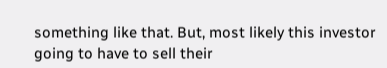something like that. But, most likely this investor going to have to sell their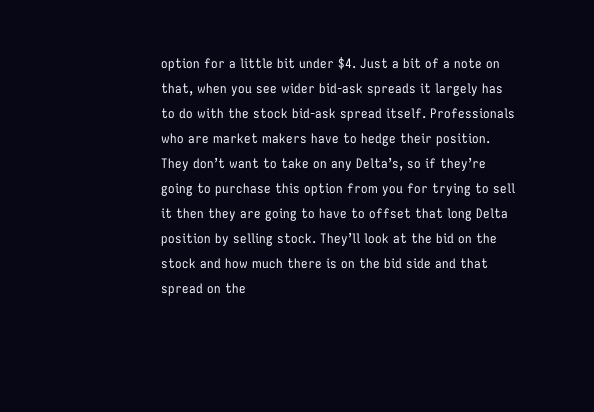option for a little bit under $4. Just a bit of a note on that, when you see wider bid-ask spreads it largely has to do with the stock bid-ask spread itself. Professionals who are market makers have to hedge their position. They don’t want to take on any Delta’s, so if they’re going to purchase this option from you for trying to sell it then they are going to have to offset that long Delta position by selling stock. They’ll look at the bid on the stock and how much there is on the bid side and that spread on the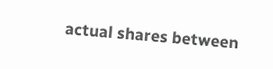actual shares between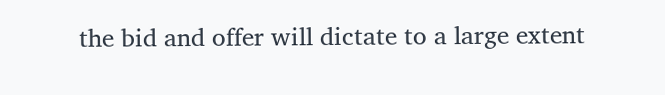the bid and offer will dictate to a large extent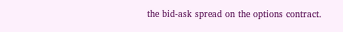the bid-ask spread on the options contract.